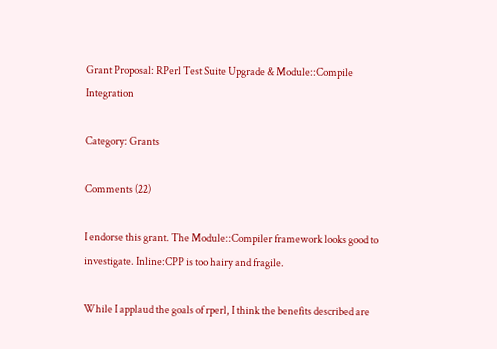Grant Proposal: RPerl Test Suite Upgrade & Module::Compile Integration

Category: Grants

Comments (22)

I endorse this grant. The Module::Compiler framework looks good to investigate. Inline:CPP is too hairy and fragile.

While I applaud the goals of rperl, I think the benefits described are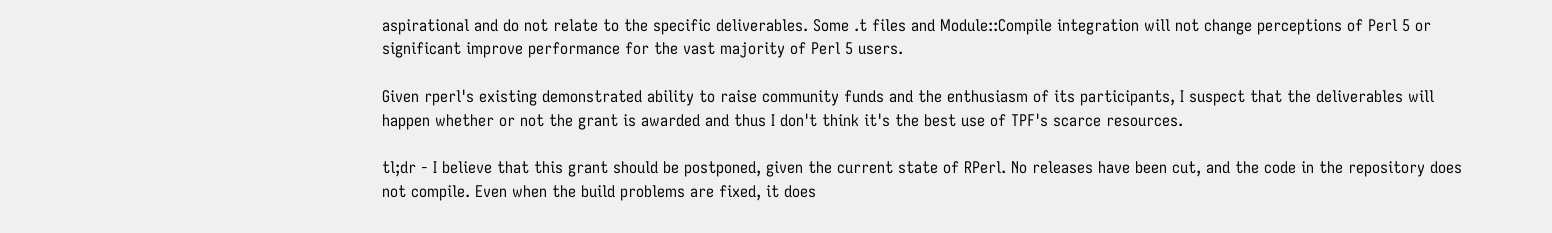aspirational and do not relate to the specific deliverables. Some .t files and Module::Compile integration will not change perceptions of Perl 5 or significant improve performance for the vast majority of Perl 5 users.

Given rperl's existing demonstrated ability to raise community funds and the enthusiasm of its participants, I suspect that the deliverables will happen whether or not the grant is awarded and thus I don't think it's the best use of TPF's scarce resources.

tl;dr - I believe that this grant should be postponed, given the current state of RPerl. No releases have been cut, and the code in the repository does not compile. Even when the build problems are fixed, it does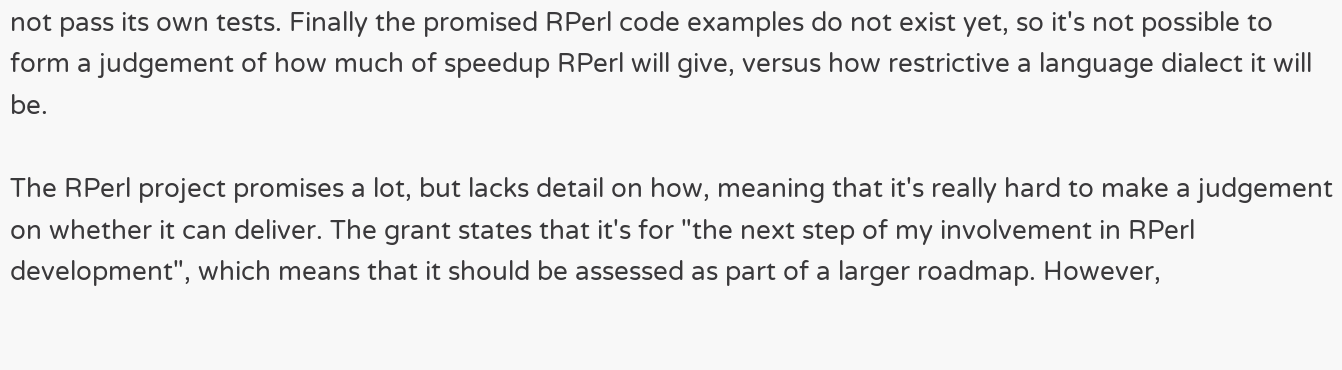not pass its own tests. Finally the promised RPerl code examples do not exist yet, so it's not possible to form a judgement of how much of speedup RPerl will give, versus how restrictive a language dialect it will be.

The RPerl project promises a lot, but lacks detail on how, meaning that it's really hard to make a judgement on whether it can deliver. The grant states that it's for "the next step of my involvement in RPerl development", which means that it should be assessed as part of a larger roadmap. However,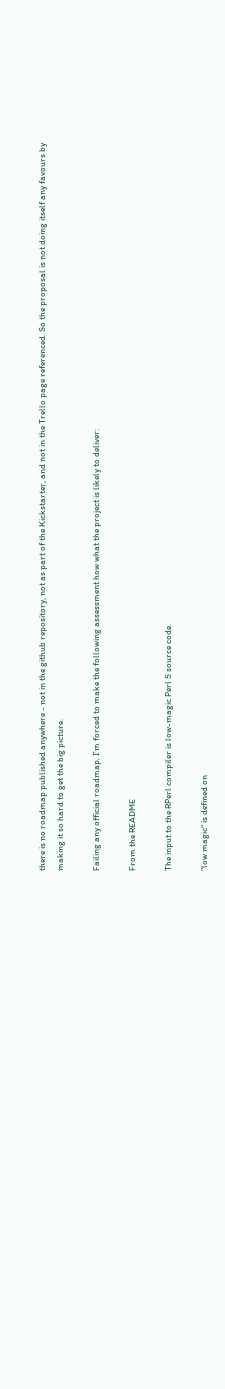there is no roadmap published anywhere - not in the github repository, not as part of the Kickstarter, and not in the Trello page referenced. So the proposal is not doing itself any favours by making it so hard to get the big picture.

Failing any official roadmap, I'm forced to make the following assessment how what the project is likely to deliver:

From the README

The input to the RPerl compiler is low-magic Perl 5 source code.

"low magic" is defined on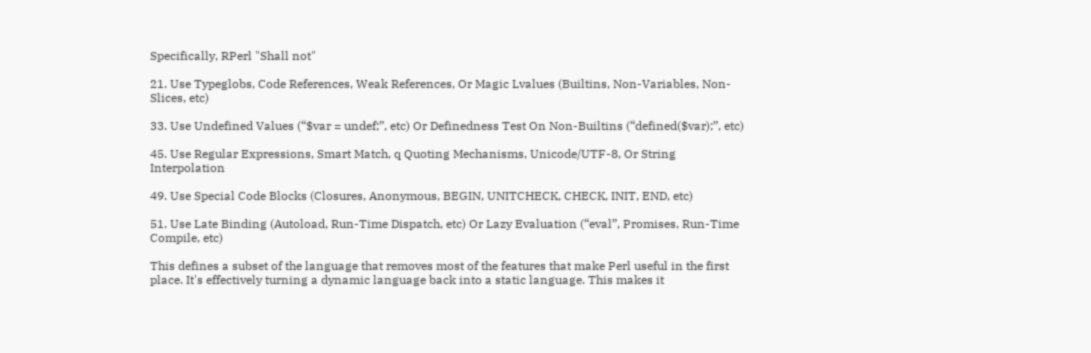Specifically, RPerl "Shall not"

21. Use Typeglobs, Code References, Weak References, Or Magic Lvalues (Builtins, Non-Variables, Non-Slices, etc)

33. Use Undefined Values (“$var = undef;”, etc) Or Definedness Test On Non-Builtins (“defined($var);”, etc)

45. Use Regular Expressions, Smart Match, q Quoting Mechanisms, Unicode/UTF-8, Or String Interpolation

49. Use Special Code Blocks (Closures, Anonymous, BEGIN, UNITCHECK, CHECK, INIT, END, etc)

51. Use Late Binding (Autoload, Run-Time Dispatch, etc) Or Lazy Evaluation (“eval”, Promises, Run-Time Compile, etc)

This defines a subset of the language that removes most of the features that make Perl useful in the first place. It's effectively turning a dynamic language back into a static language. This makes it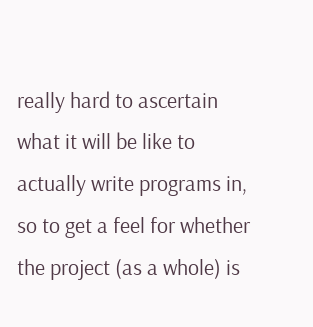really hard to ascertain what it will be like to actually write programs in, so to get a feel for whether the project (as a whole) is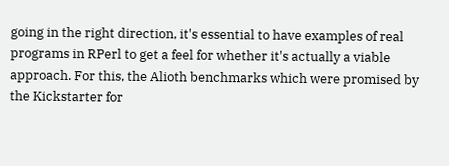going in the right direction, it's essential to have examples of real programs in RPerl to get a feel for whether it's actually a viable approach. For this, the Alioth benchmarks which were promised by the Kickstarter for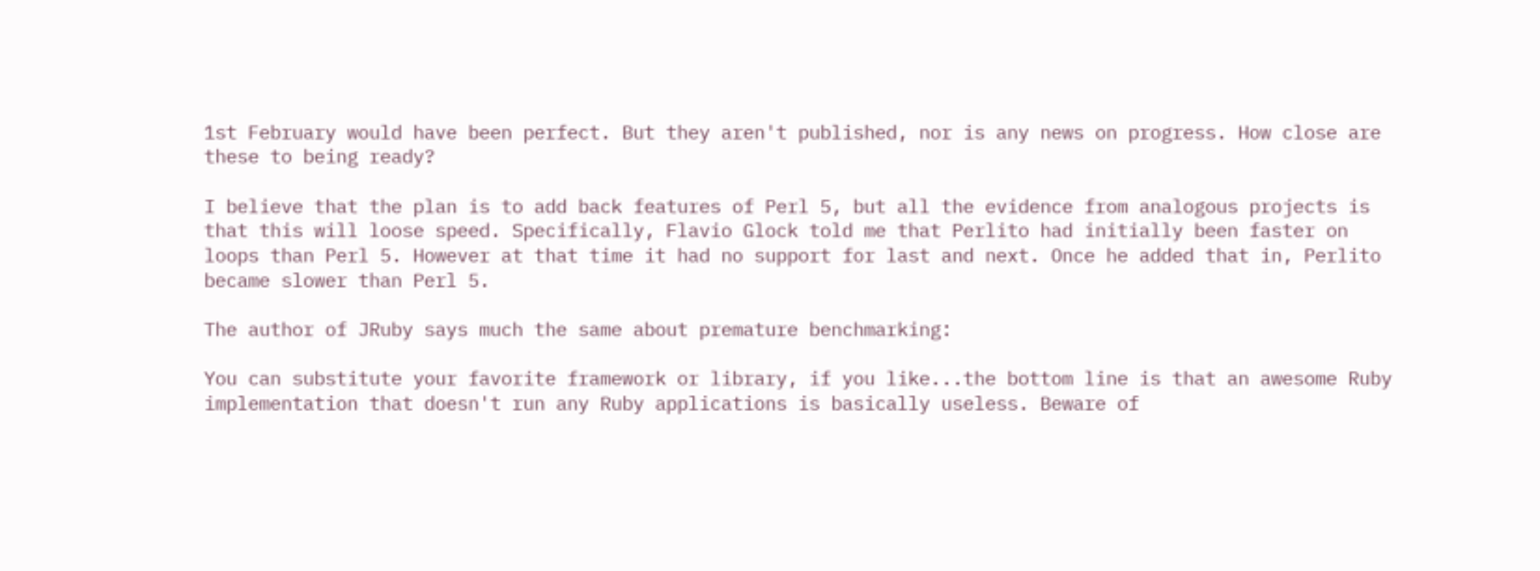1st February would have been perfect. But they aren't published, nor is any news on progress. How close are these to being ready?

I believe that the plan is to add back features of Perl 5, but all the evidence from analogous projects is that this will loose speed. Specifically, Flavio Glock told me that Perlito had initially been faster on loops than Perl 5. However at that time it had no support for last and next. Once he added that in, Perlito became slower than Perl 5.

The author of JRuby says much the same about premature benchmarking:

You can substitute your favorite framework or library, if you like...the bottom line is that an awesome Ruby implementation that doesn't run any Ruby applications is basically useless. Beware of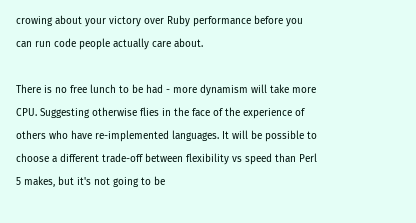crowing about your victory over Ruby performance before you can run code people actually care about.

There is no free lunch to be had - more dynamism will take more CPU. Suggesting otherwise flies in the face of the experience of others who have re-implemented languages. It will be possible to choose a different trade-off between flexibility vs speed than Perl 5 makes, but it's not going to be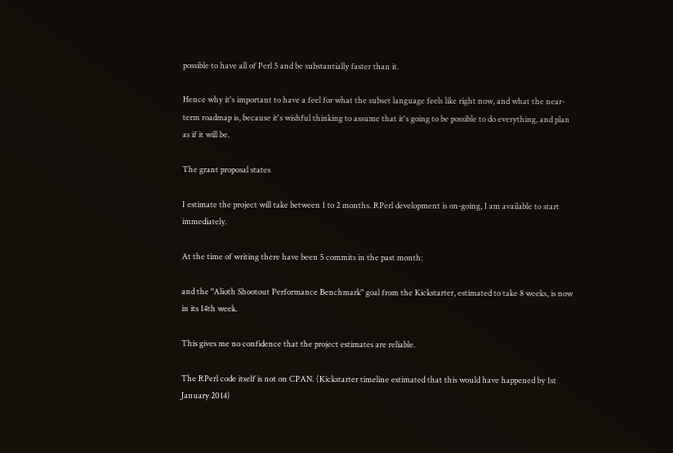possible to have all of Perl 5 and be substantially faster than it.

Hence why it's important to have a feel for what the subset language feels like right now, and what the near-term roadmap is, because it's wishful thinking to assume that it's going to be possible to do everything, and plan as if it will be.

The grant proposal states

I estimate the project will take between 1 to 2 months. RPerl development is on-going, I am available to start immediately.

At the time of writing there have been 5 commits in the past month:

and the "Alioth Shootout Performance Benchmark" goal from the Kickstarter, estimated to take 8 weeks, is now in its 14th week.

This gives me no confidence that the project estimates are reliable.

The RPerl code itself is not on CPAN. (Kickstarter timeline estimated that this would have happened by 1st January 2014)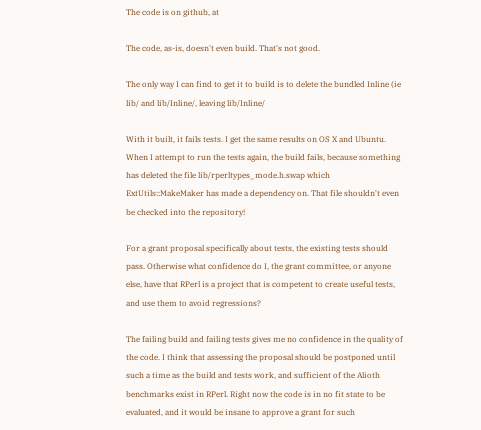The code is on github, at

The code, as-is, doesn't even build. That's not good.

The only way I can find to get it to build is to delete the bundled Inline (ie lib/ and lib/Inline/, leaving lib/Inline/

With it built, it fails tests. I get the same results on OS X and Ubuntu. When I attempt to run the tests again, the build fails, because something has deleted the file lib/rperltypes_mode.h.swap which ExtUtils::MakeMaker has made a dependency on. That file shouldn't even be checked into the repository!

For a grant proposal specifically about tests, the existing tests should pass. Otherwise what confidence do I, the grant committee, or anyone else, have that RPerl is a project that is competent to create useful tests, and use them to avoid regressions?

The failing build and failing tests gives me no confidence in the quality of the code. I think that assessing the proposal should be postponed until such a time as the build and tests work, and sufficient of the Alioth benchmarks exist in RPerl. Right now the code is in no fit state to be evaluated, and it would be insane to approve a grant for such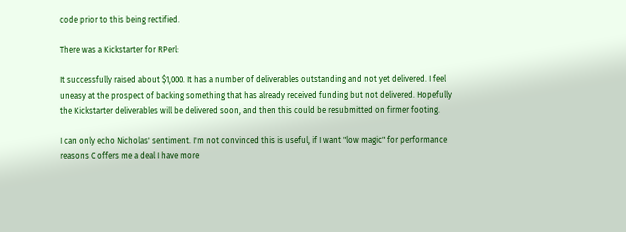code prior to this being rectified.

There was a Kickstarter for RPerl:

It successfully raised about $1,000. It has a number of deliverables outstanding and not yet delivered. I feel uneasy at the prospect of backing something that has already received funding but not delivered. Hopefully the Kickstarter deliverables will be delivered soon, and then this could be resubmitted on firmer footing.

I can only echo Nicholas' sentiment. I'm not convinced this is useful, if I want "low magic" for performance reasons C offers me a deal I have more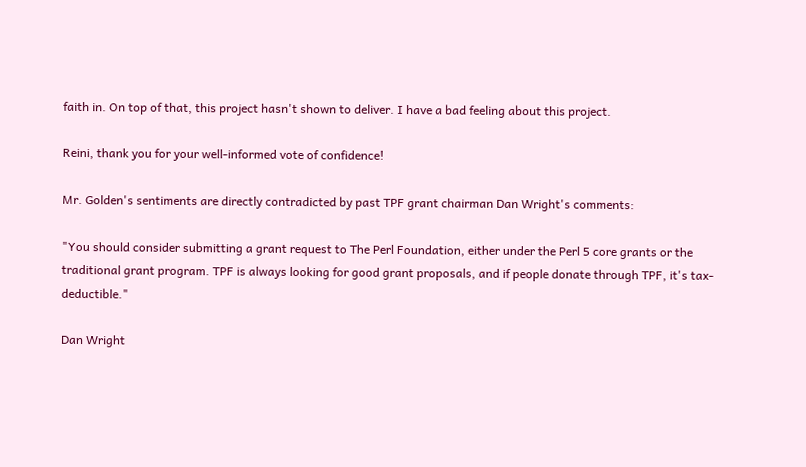faith in. On top of that, this project hasn't shown to deliver. I have a bad feeling about this project.

Reini, thank you for your well-informed vote of confidence!

Mr. Golden's sentiments are directly contradicted by past TPF grant chairman Dan Wright's comments:

"You should consider submitting a grant request to The Perl Foundation, either under the Perl 5 core grants or the traditional grant program. TPF is always looking for good grant proposals, and if people donate through TPF, it's tax-deductible."

Dan Wright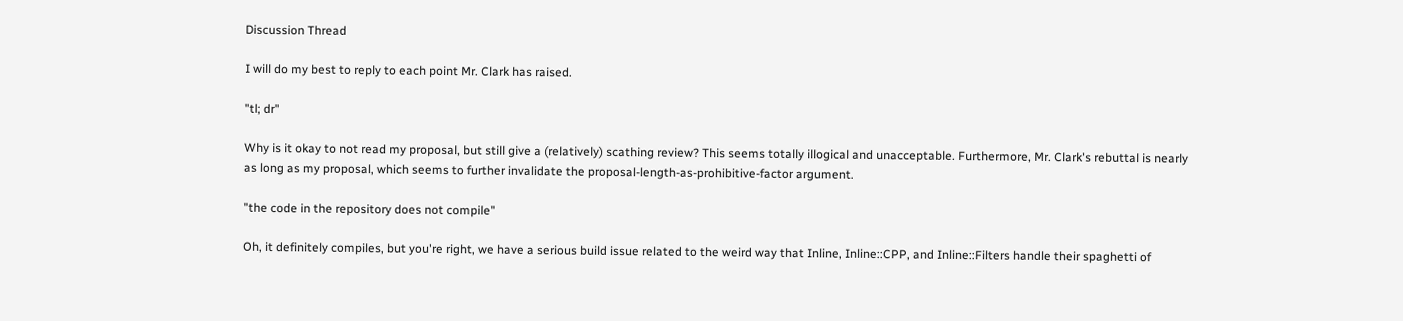Discussion Thread

I will do my best to reply to each point Mr. Clark has raised.

"tl; dr"

Why is it okay to not read my proposal, but still give a (relatively) scathing review? This seems totally illogical and unacceptable. Furthermore, Mr. Clark's rebuttal is nearly as long as my proposal, which seems to further invalidate the proposal-length-as-prohibitive-factor argument.

"the code in the repository does not compile"

Oh, it definitely compiles, but you're right, we have a serious build issue related to the weird way that Inline, Inline::CPP, and Inline::Filters handle their spaghetti of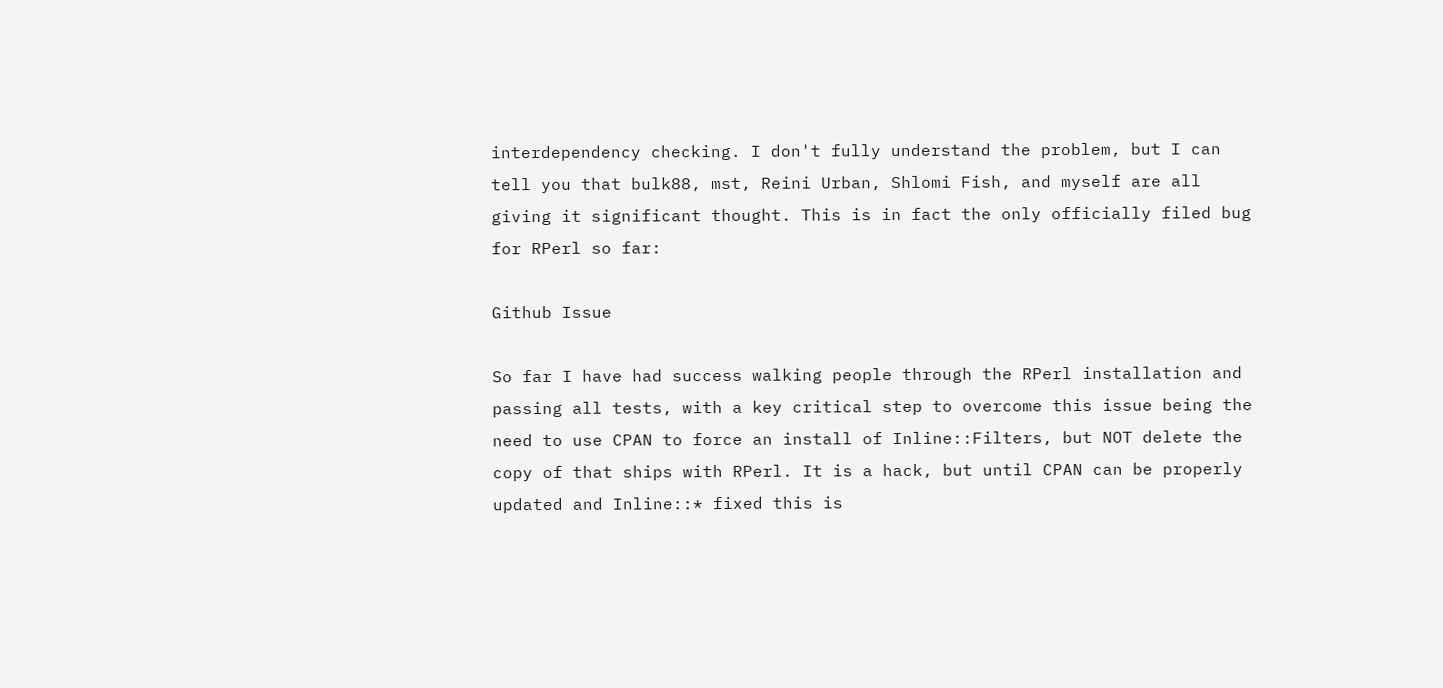interdependency checking. I don't fully understand the problem, but I can tell you that bulk88, mst, Reini Urban, Shlomi Fish, and myself are all giving it significant thought. This is in fact the only officially filed bug for RPerl so far:

Github Issue

So far I have had success walking people through the RPerl installation and passing all tests, with a key critical step to overcome this issue being the need to use CPAN to force an install of Inline::Filters, but NOT delete the copy of that ships with RPerl. It is a hack, but until CPAN can be properly updated and Inline::* fixed this is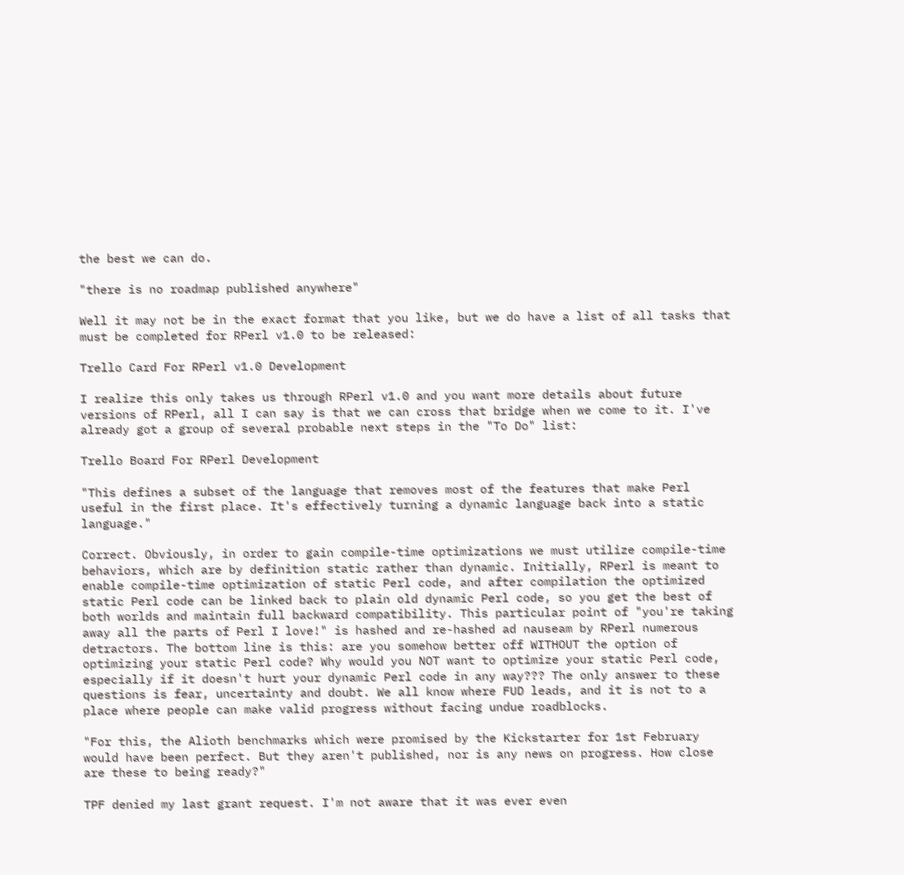the best we can do.

"there is no roadmap published anywhere"

Well it may not be in the exact format that you like, but we do have a list of all tasks that must be completed for RPerl v1.0 to be released:

Trello Card For RPerl v1.0 Development

I realize this only takes us through RPerl v1.0 and you want more details about future versions of RPerl, all I can say is that we can cross that bridge when we come to it. I've already got a group of several probable next steps in the "To Do" list:

Trello Board For RPerl Development

"This defines a subset of the language that removes most of the features that make Perl useful in the first place. It's effectively turning a dynamic language back into a static language."

Correct. Obviously, in order to gain compile-time optimizations we must utilize compile-time behaviors, which are by definition static rather than dynamic. Initially, RPerl is meant to enable compile-time optimization of static Perl code, and after compilation the optimized static Perl code can be linked back to plain old dynamic Perl code, so you get the best of both worlds and maintain full backward compatibility. This particular point of "you're taking away all the parts of Perl I love!" is hashed and re-hashed ad nauseam by RPerl numerous detractors. The bottom line is this: are you somehow better off WITHOUT the option of optimizing your static Perl code? Why would you NOT want to optimize your static Perl code, especially if it doesn't hurt your dynamic Perl code in any way??? The only answer to these questions is fear, uncertainty and doubt. We all know where FUD leads, and it is not to a place where people can make valid progress without facing undue roadblocks.

"For this, the Alioth benchmarks which were promised by the Kickstarter for 1st February would have been perfect. But they aren't published, nor is any news on progress. How close are these to being ready?"

TPF denied my last grant request. I'm not aware that it was ever even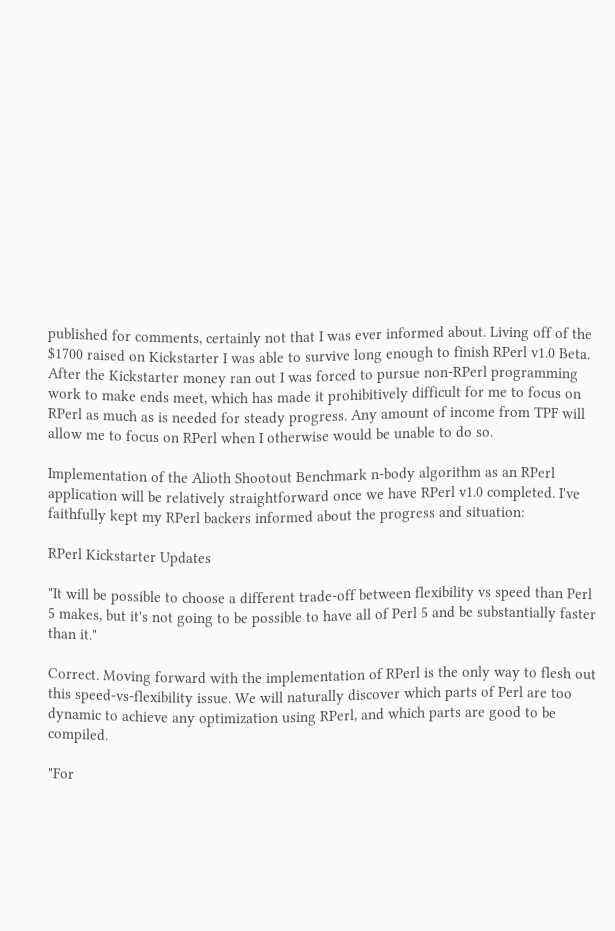published for comments, certainly not that I was ever informed about. Living off of the $1700 raised on Kickstarter I was able to survive long enough to finish RPerl v1.0 Beta. After the Kickstarter money ran out I was forced to pursue non-RPerl programming work to make ends meet, which has made it prohibitively difficult for me to focus on RPerl as much as is needed for steady progress. Any amount of income from TPF will allow me to focus on RPerl when I otherwise would be unable to do so.

Implementation of the Alioth Shootout Benchmark n-body algorithm as an RPerl application will be relatively straightforward once we have RPerl v1.0 completed. I've faithfully kept my RPerl backers informed about the progress and situation:

RPerl Kickstarter Updates

"It will be possible to choose a different trade-off between flexibility vs speed than Perl 5 makes, but it's not going to be possible to have all of Perl 5 and be substantially faster than it."

Correct. Moving forward with the implementation of RPerl is the only way to flesh out this speed-vs-flexibility issue. We will naturally discover which parts of Perl are too dynamic to achieve any optimization using RPerl, and which parts are good to be compiled.

"For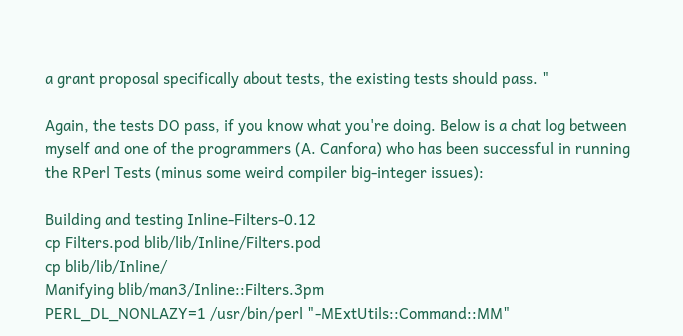a grant proposal specifically about tests, the existing tests should pass. "

Again, the tests DO pass, if you know what you're doing. Below is a chat log between myself and one of the programmers (A. Canfora) who has been successful in running the RPerl Tests (minus some weird compiler big-integer issues):

Building and testing Inline-Filters-0.12
cp Filters.pod blib/lib/Inline/Filters.pod
cp blib/lib/Inline/
Manifying blib/man3/Inline::Filters.3pm
PERL_DL_NONLAZY=1 /usr/bin/perl "-MExtUtils::Command::MM"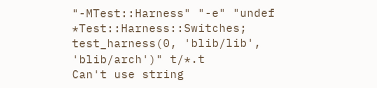"-MTest::Harness" "-e" "undef *Test::Harness::Switches; test_harness(0, 'blib/lib', 'blib/arch')" t/*.t
Can't use string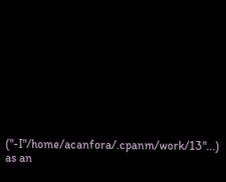("-I"/home/acanfora/.cpanm/work/13"...) as an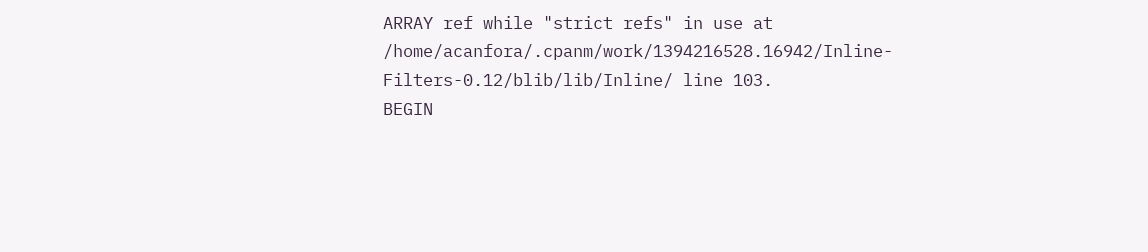ARRAY ref while "strict refs" in use at /home/acanfora/.cpanm/work/1394216528.16942/Inline-Filters-0.12/blib/lib/Inline/ line 103.
BEGIN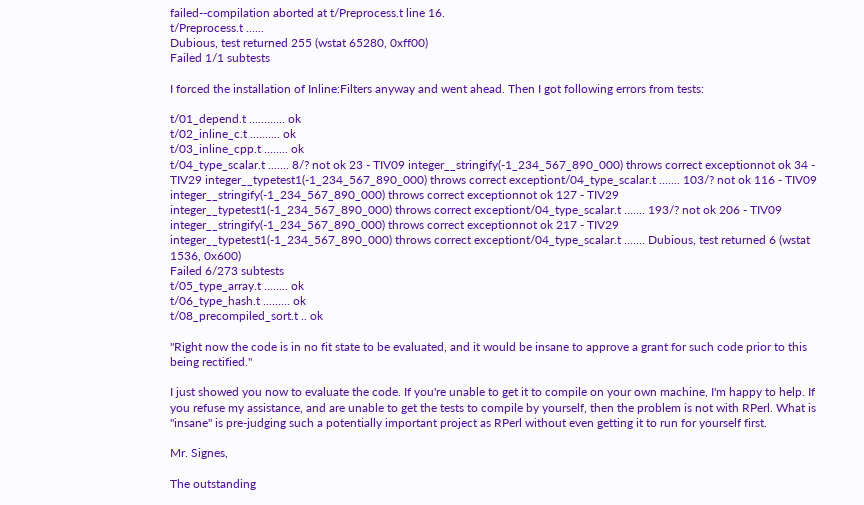failed--compilation aborted at t/Preprocess.t line 16.
t/Preprocess.t ......
Dubious, test returned 255 (wstat 65280, 0xff00)
Failed 1/1 subtests

I forced the installation of Inline:Filters anyway and went ahead. Then I got following errors from tests:

t/01_depend.t ............ ok
t/02_inline_c.t .......... ok
t/03_inline_cpp.t ........ ok
t/04_type_scalar.t ....... 8/? not ok 23 - TIV09 integer__stringify(-1_234_567_890_000) throws correct exceptionnot ok 34 - TIV29 integer__typetest1(-1_234_567_890_000) throws correct exceptiont/04_type_scalar.t ....... 103/? not ok 116 - TIV09 integer__stringify(-1_234_567_890_000) throws correct exceptionnot ok 127 - TIV29 integer__typetest1(-1_234_567_890_000) throws correct exceptiont/04_type_scalar.t ....... 193/? not ok 206 - TIV09 integer__stringify(-1_234_567_890_000) throws correct exceptionnot ok 217 - TIV29 integer__typetest1(-1_234_567_890_000) throws correct exceptiont/04_type_scalar.t ....... Dubious, test returned 6 (wstat 1536, 0x600)
Failed 6/273 subtests
t/05_type_array.t ........ ok
t/06_type_hash.t ......... ok
t/08_precompiled_sort.t .. ok

"Right now the code is in no fit state to be evaluated, and it would be insane to approve a grant for such code prior to this being rectified."

I just showed you now to evaluate the code. If you're unable to get it to compile on your own machine, I'm happy to help. If you refuse my assistance, and are unable to get the tests to compile by yourself, then the problem is not with RPerl. What is "insane" is pre-judging such a potentially important project as RPerl without even getting it to run for yourself first.

Mr. Signes,

The outstanding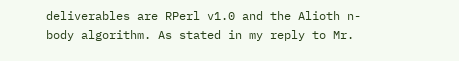deliverables are RPerl v1.0 and the Alioth n-body algorithm. As stated in my reply to Mr.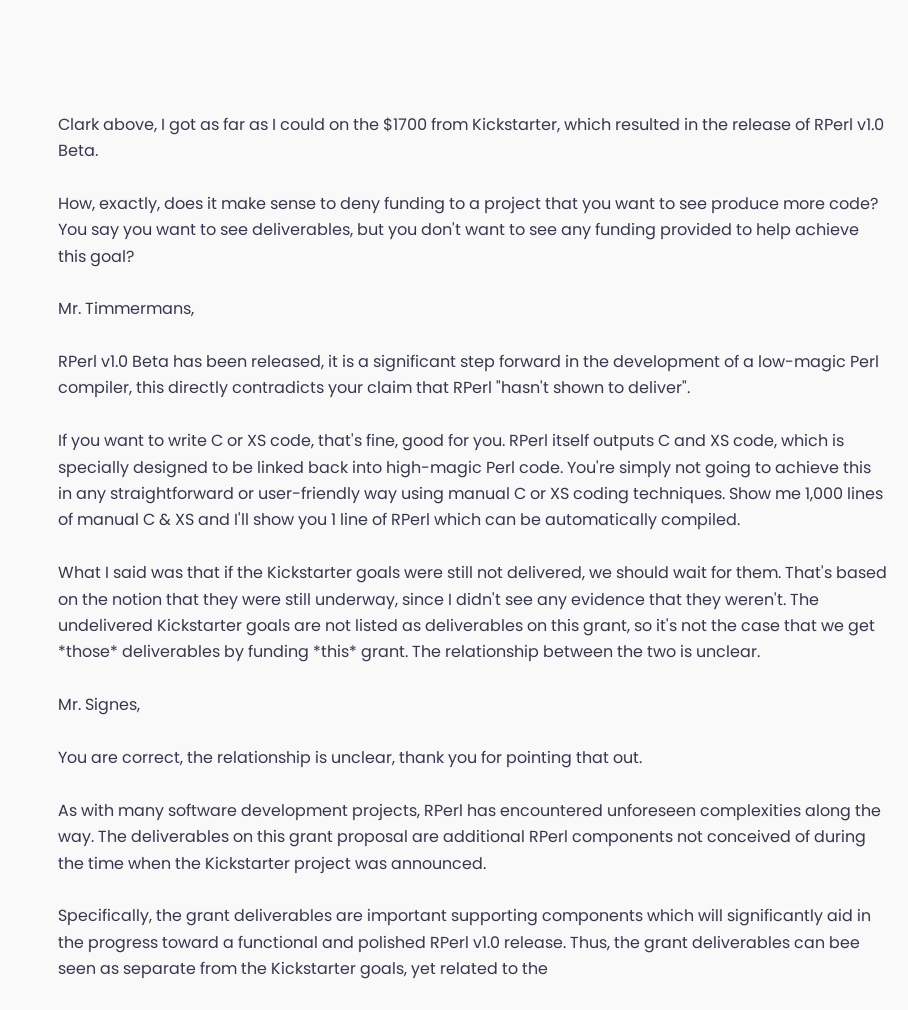Clark above, I got as far as I could on the $1700 from Kickstarter, which resulted in the release of RPerl v1.0 Beta.

How, exactly, does it make sense to deny funding to a project that you want to see produce more code? You say you want to see deliverables, but you don't want to see any funding provided to help achieve this goal?

Mr. Timmermans,

RPerl v1.0 Beta has been released, it is a significant step forward in the development of a low-magic Perl compiler, this directly contradicts your claim that RPerl "hasn't shown to deliver".

If you want to write C or XS code, that's fine, good for you. RPerl itself outputs C and XS code, which is specially designed to be linked back into high-magic Perl code. You're simply not going to achieve this in any straightforward or user-friendly way using manual C or XS coding techniques. Show me 1,000 lines of manual C & XS and I'll show you 1 line of RPerl which can be automatically compiled.

What I said was that if the Kickstarter goals were still not delivered, we should wait for them. That's based on the notion that they were still underway, since I didn't see any evidence that they weren't. The undelivered Kickstarter goals are not listed as deliverables on this grant, so it's not the case that we get *those* deliverables by funding *this* grant. The relationship between the two is unclear.

Mr. Signes,

You are correct, the relationship is unclear, thank you for pointing that out.

As with many software development projects, RPerl has encountered unforeseen complexities along the way. The deliverables on this grant proposal are additional RPerl components not conceived of during the time when the Kickstarter project was announced.

Specifically, the grant deliverables are important supporting components which will significantly aid in the progress toward a functional and polished RPerl v1.0 release. Thus, the grant deliverables can bee seen as separate from the Kickstarter goals, yet related to the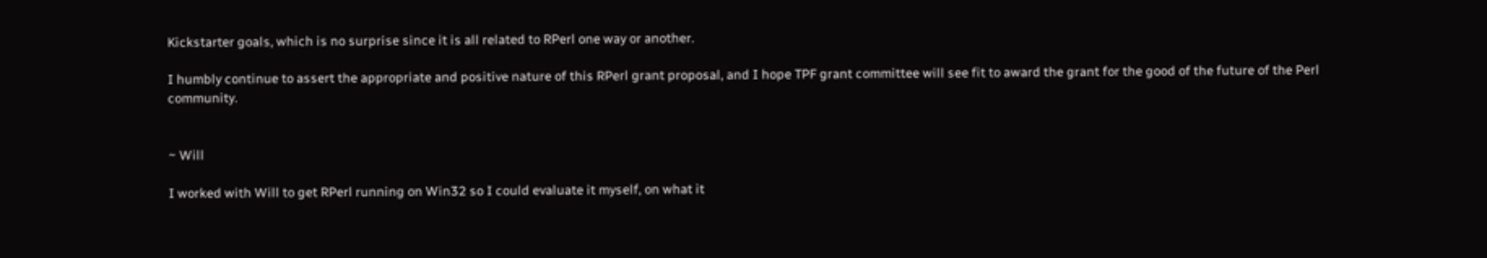Kickstarter goals, which is no surprise since it is all related to RPerl one way or another.

I humbly continue to assert the appropriate and positive nature of this RPerl grant proposal, and I hope TPF grant committee will see fit to award the grant for the good of the future of the Perl community.


~ Will

I worked with Will to get RPerl running on Win32 so I could evaluate it myself, on what it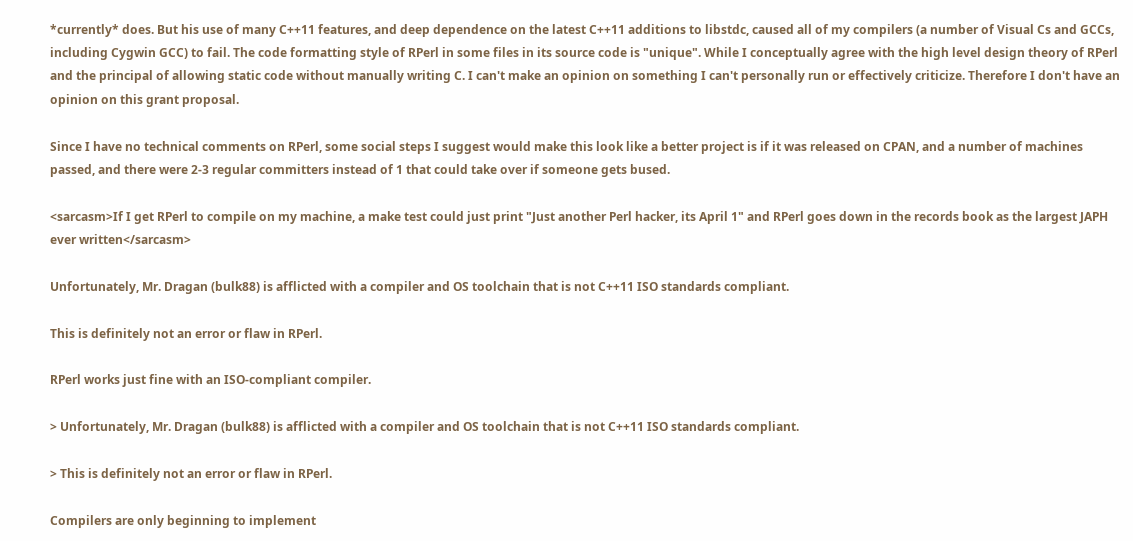*currently* does. But his use of many C++11 features, and deep dependence on the latest C++11 additions to libstdc, caused all of my compilers (a number of Visual Cs and GCCs, including Cygwin GCC) to fail. The code formatting style of RPerl in some files in its source code is "unique". While I conceptually agree with the high level design theory of RPerl and the principal of allowing static code without manually writing C. I can't make an opinion on something I can't personally run or effectively criticize. Therefore I don't have an opinion on this grant proposal.

Since I have no technical comments on RPerl, some social steps I suggest would make this look like a better project is if it was released on CPAN, and a number of machines passed, and there were 2-3 regular committers instead of 1 that could take over if someone gets bused.

<sarcasm>If I get RPerl to compile on my machine, a make test could just print "Just another Perl hacker, its April 1" and RPerl goes down in the records book as the largest JAPH ever written</sarcasm>

Unfortunately, Mr. Dragan (bulk88) is afflicted with a compiler and OS toolchain that is not C++11 ISO standards compliant.

This is definitely not an error or flaw in RPerl.

RPerl works just fine with an ISO-compliant compiler.

> Unfortunately, Mr. Dragan (bulk88) is afflicted with a compiler and OS toolchain that is not C++11 ISO standards compliant.

> This is definitely not an error or flaw in RPerl.

Compilers are only beginning to implement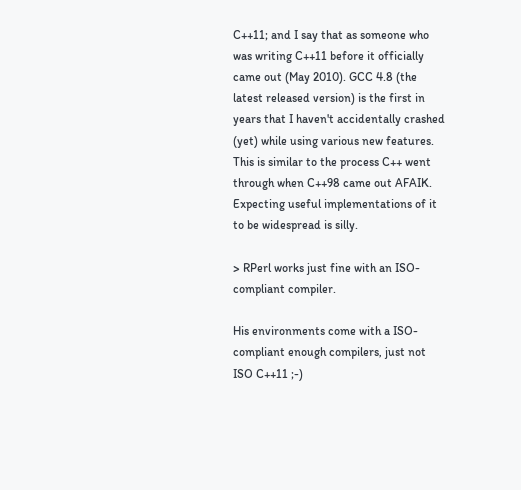C++11; and I say that as someone who was writing C++11 before it officially came out (May 2010). GCC 4.8 (the latest released version) is the first in years that I haven't accidentally crashed (yet) while using various new features. This is similar to the process C++ went through when C++98 came out AFAIK. Expecting useful implementations of it to be widespread is silly.

> RPerl works just fine with an ISO-compliant compiler.

His environments come with a ISO-compliant enough compilers, just not ISO C++11 ;-)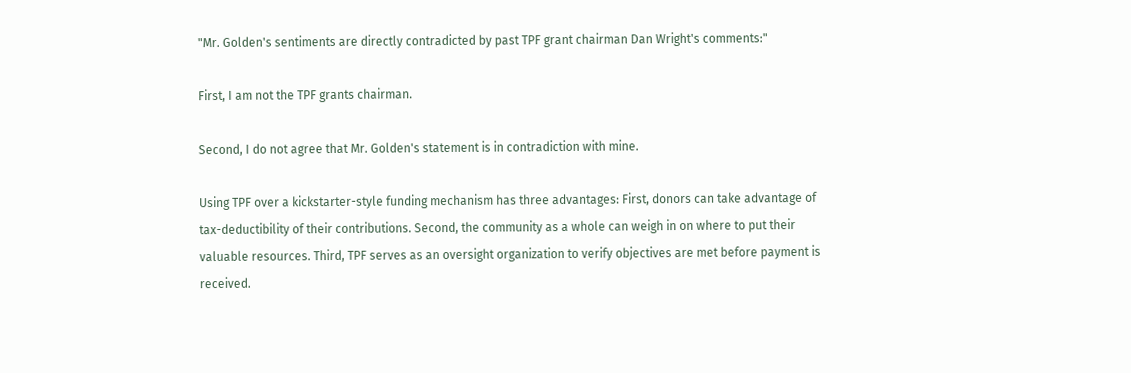"Mr. Golden's sentiments are directly contradicted by past TPF grant chairman Dan Wright's comments:"

First, I am not the TPF grants chairman.

Second, I do not agree that Mr. Golden's statement is in contradiction with mine.

Using TPF over a kickstarter-style funding mechanism has three advantages: First, donors can take advantage of tax-deductibility of their contributions. Second, the community as a whole can weigh in on where to put their valuable resources. Third, TPF serves as an oversight organization to verify objectives are met before payment is received.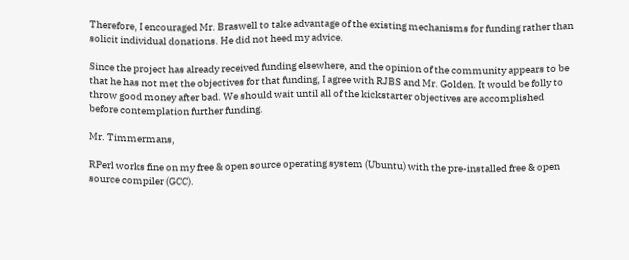Therefore, I encouraged Mr. Braswell to take advantage of the existing mechanisms for funding rather than solicit individual donations. He did not heed my advice.

Since the project has already received funding elsewhere, and the opinion of the community appears to be that he has not met the objectives for that funding, I agree with RJBS and Mr. Golden. It would be folly to throw good money after bad. We should wait until all of the kickstarter objectives are accomplished before contemplation further funding.

Mr. Timmermans,

RPerl works fine on my free & open source operating system (Ubuntu) with the pre-installed free & open source compiler (GCC).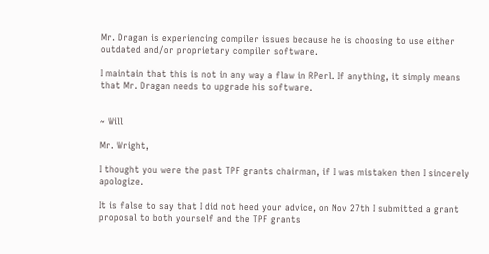Mr. Dragan is experiencing compiler issues because he is choosing to use either outdated and/or proprietary compiler software.

I maintain that this is not in any way a flaw in RPerl. If anything, it simply means that Mr. Dragan needs to upgrade his software.


~ Will

Mr. Wright,

I thought you were the past TPF grants chairman, if I was mistaken then I sincerely apologize.

It is false to say that I did not heed your advice, on Nov 27th I submitted a grant proposal to both yourself and the TPF grants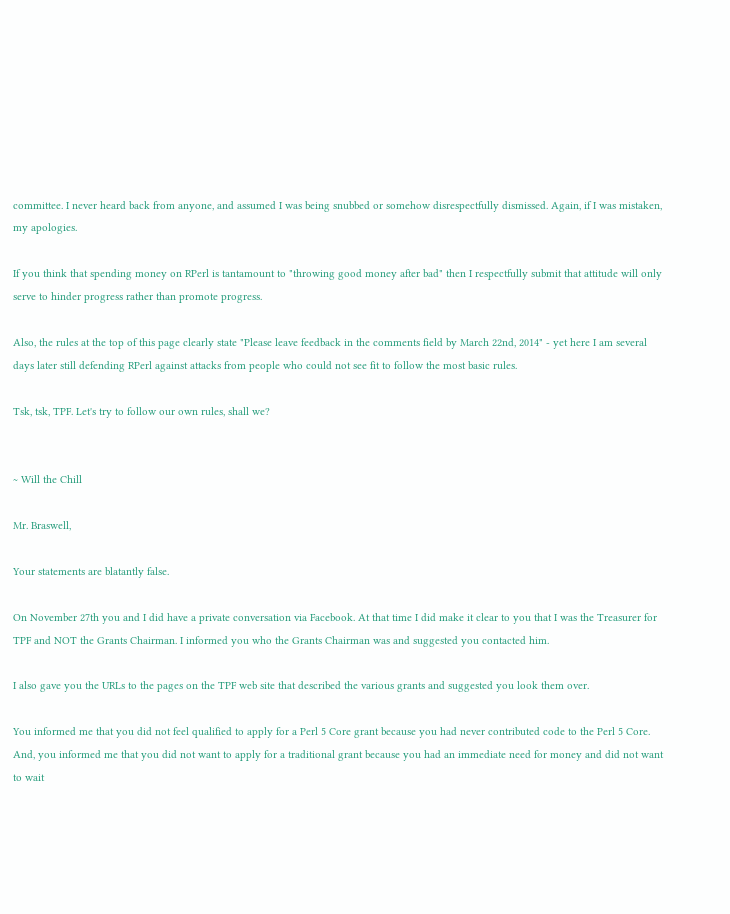committee. I never heard back from anyone, and assumed I was being snubbed or somehow disrespectfully dismissed. Again, if I was mistaken, my apologies.

If you think that spending money on RPerl is tantamount to "throwing good money after bad" then I respectfully submit that attitude will only serve to hinder progress rather than promote progress.

Also, the rules at the top of this page clearly state "Please leave feedback in the comments field by March 22nd, 2014" - yet here I am several days later still defending RPerl against attacks from people who could not see fit to follow the most basic rules.

Tsk, tsk, TPF. Let's try to follow our own rules, shall we?


~ Will the Chill

Mr. Braswell,

Your statements are blatantly false.

On November 27th you and I did have a private conversation via Facebook. At that time I did make it clear to you that I was the Treasurer for TPF and NOT the Grants Chairman. I informed you who the Grants Chairman was and suggested you contacted him.

I also gave you the URLs to the pages on the TPF web site that described the various grants and suggested you look them over.

You informed me that you did not feel qualified to apply for a Perl 5 Core grant because you had never contributed code to the Perl 5 Core. And, you informed me that you did not want to apply for a traditional grant because you had an immediate need for money and did not want to wait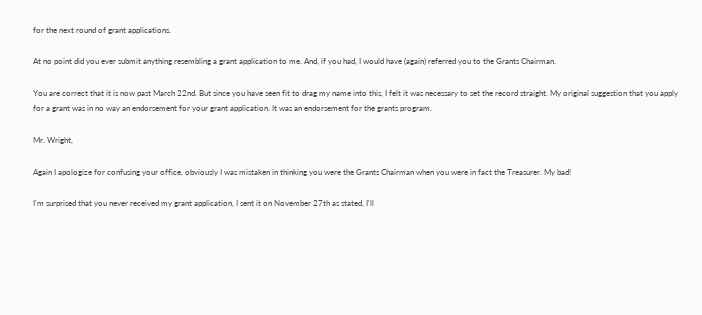for the next round of grant applications.

At no point did you ever submit anything resembling a grant application to me. And, if you had, I would have (again) referred you to the Grants Chairman.

You are correct that it is now past March 22nd. But since you have seen fit to drag my name into this, I felt it was necessary to set the record straight. My original suggestion that you apply for a grant was in no way an endorsement for your grant application. It was an endorsement for the grants program.

Mr. Wright,

Again I apologize for confusing your office, obviously I was mistaken in thinking you were the Grants Chairman when you were in fact the Treasurer. My bad!

I'm surprised that you never received my grant application, I sent it on November 27th as stated, I'll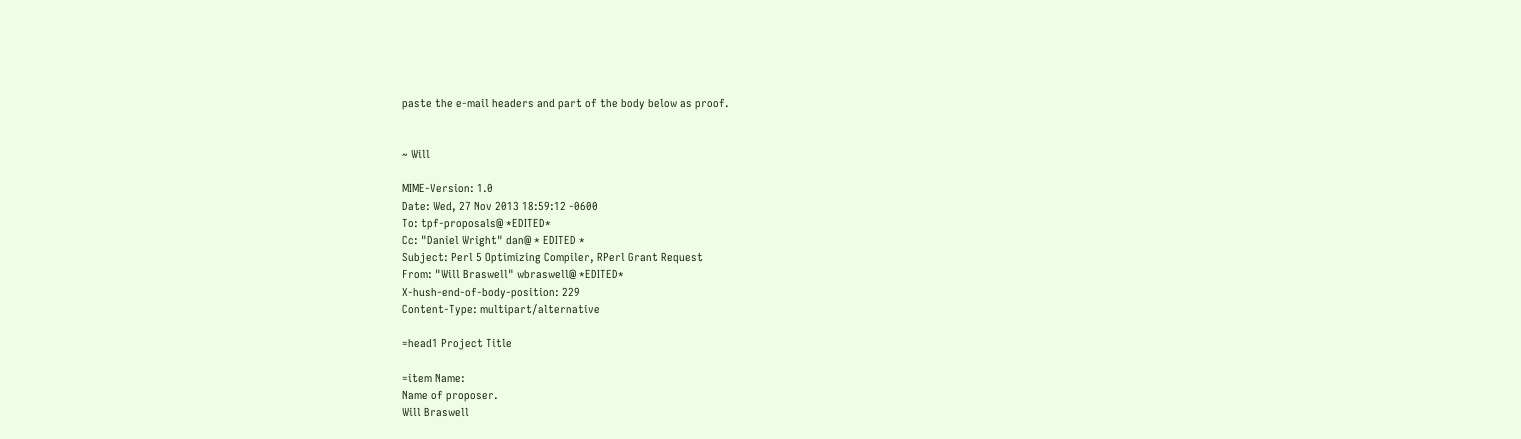paste the e-mail headers and part of the body below as proof.


~ Will

MIME-Version: 1.0
Date: Wed, 27 Nov 2013 18:59:12 -0600
To: tpf-proposals@ *EDITED*
Cc: "Daniel Wright" dan@ * EDITED *
Subject: Perl 5 Optimizing Compiler, RPerl Grant Request
From: "Will Braswell" wbraswell@ *EDITED*
X-hush-end-of-body-position: 229
Content-Type: multipart/alternative

=head1 Project Title

=item Name:
Name of proposer.
Will Braswell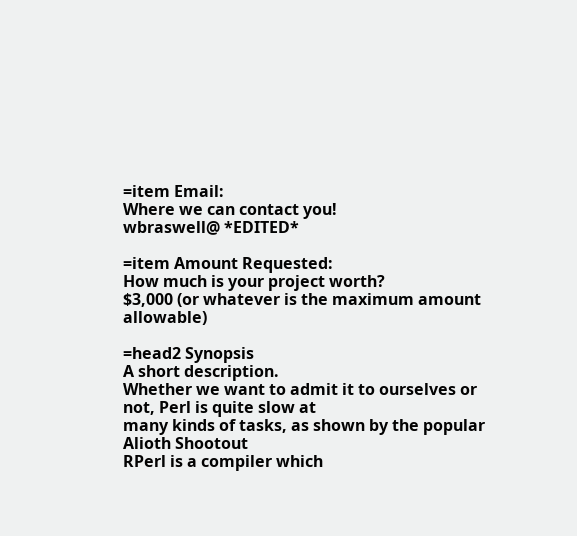=item Email:
Where we can contact you!
wbraswell@ *EDITED*

=item Amount Requested:
How much is your project worth?
$3,000 (or whatever is the maximum amount allowable)

=head2 Synopsis
A short description.
Whether we want to admit it to ourselves or not, Perl is quite slow at
many kinds of tasks, as shown by the popular Alioth Shootout
RPerl is a compiler which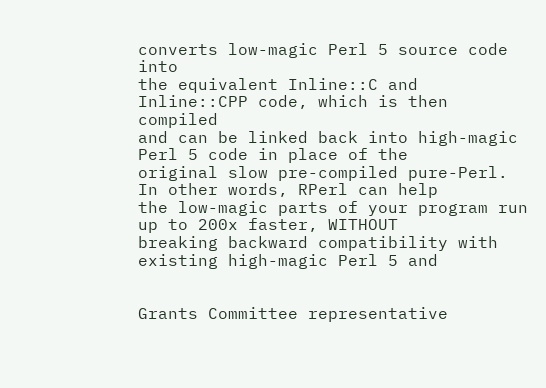converts low-magic Perl 5 source code into
the equivalent Inline::C and Inline::CPP code, which is then compiled
and can be linked back into high-magic Perl 5 code in place of the
original slow pre-compiled pure-Perl. In other words, RPerl can help
the low-magic parts of your program run up to 200x faster, WITHOUT
breaking backward compatibility with existing high-magic Perl 5 and


Grants Committee representative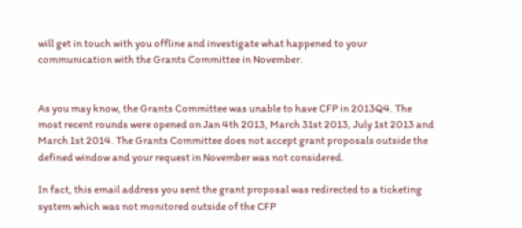will get in touch with you offline and investigate what happened to your communication with the Grants Committee in November.


As you may know, the Grants Committee was unable to have CFP in 2013Q4. The most recent rounds were opened on Jan 4th 2013, March 31st 2013, July 1st 2013 and March 1st 2014. The Grants Committee does not accept grant proposals outside the defined window and your request in November was not considered.

In fact, this email address you sent the grant proposal was redirected to a ticketing system which was not monitored outside of the CFP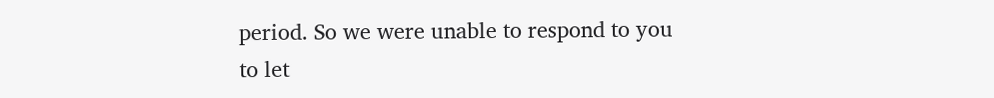period. So we were unable to respond to you to let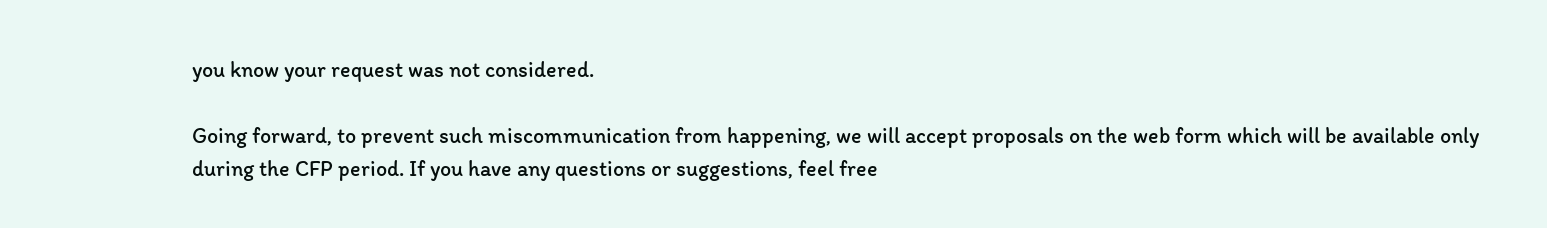you know your request was not considered.

Going forward, to prevent such miscommunication from happening, we will accept proposals on the web form which will be available only during the CFP period. If you have any questions or suggestions, feel free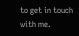to get in touch with me.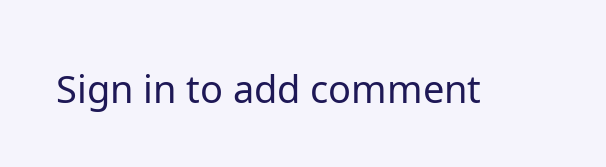Sign in to add comment